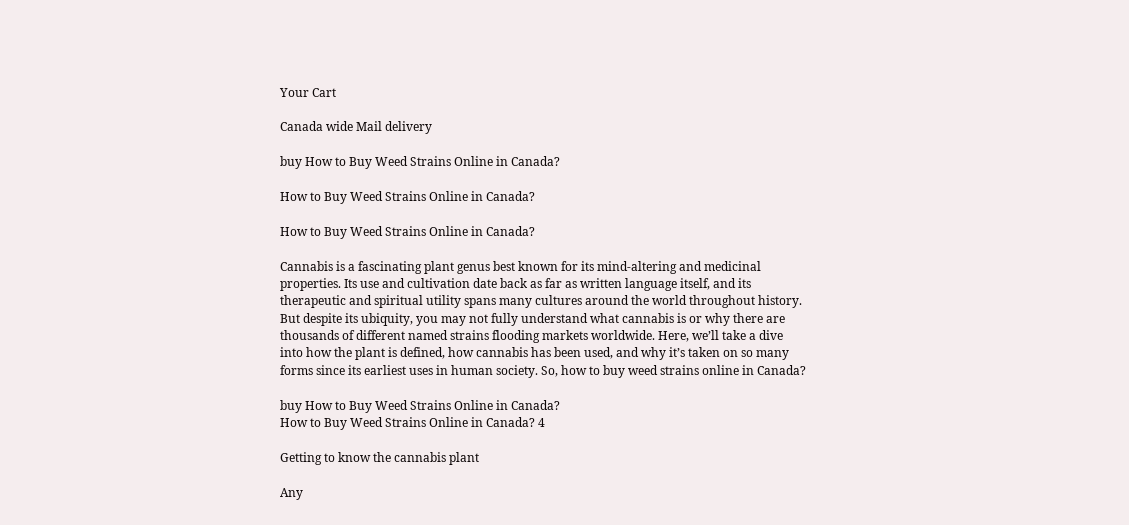Your Cart

Canada wide Mail delivery

buy How to Buy Weed Strains Online in Canada?

How to Buy Weed Strains Online in Canada?

How to Buy Weed Strains Online in Canada?

Cannabis is a fascinating plant genus best known for its mind-altering and medicinal properties. Its use and cultivation date back as far as written language itself, and its therapeutic and spiritual utility spans many cultures around the world throughout history. But despite its ubiquity, you may not fully understand what cannabis is or why there are thousands of different named strains flooding markets worldwide. Here, we’ll take a dive into how the plant is defined, how cannabis has been used, and why it’s taken on so many forms since its earliest uses in human society. So, how to buy weed strains online in Canada?

buy How to Buy Weed Strains Online in Canada?
How to Buy Weed Strains Online in Canada? 4

Getting to know the cannabis plant

Any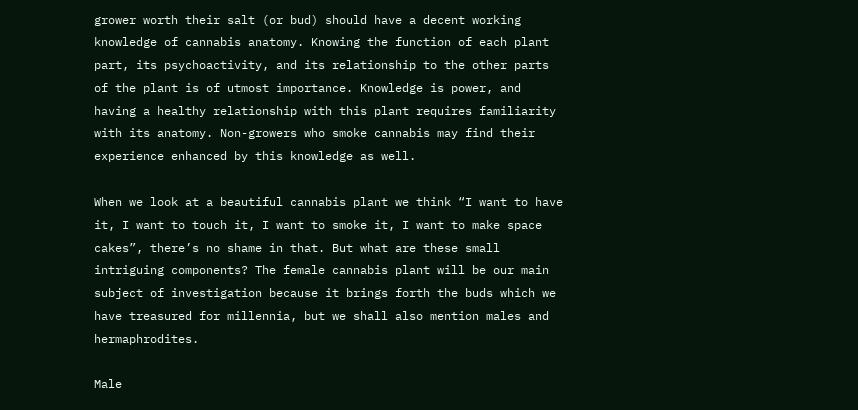grower worth their salt (or bud) should have a decent working knowledge of cannabis anatomy. Knowing the function of each plant part, its psychoactivity, and its relationship to the other parts of the plant is of utmost importance. Knowledge is power, and having a healthy relationship with this plant requires familiarity with its anatomy. Non-growers who smoke cannabis may find their experience enhanced by this knowledge as well.

When we look at a beautiful cannabis plant we think “I want to have it, I want to touch it, I want to smoke it, I want to make space cakes”, there’s no shame in that. But what are these small intriguing components? The female cannabis plant will be our main subject of investigation because it brings forth the buds which we have treasured for millennia, but we shall also mention males and hermaphrodites.

Male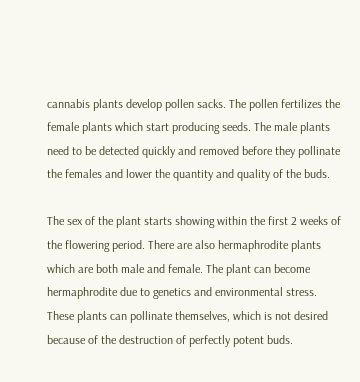cannabis plants develop pollen sacks. The pollen fertilizes the female plants which start producing seeds. The male plants need to be detected quickly and removed before they pollinate the females and lower the quantity and quality of the buds.

The sex of the plant starts showing within the first 2 weeks of the flowering period. There are also hermaphrodite plants which are both male and female. The plant can become hermaphrodite due to genetics and environmental stress. These plants can pollinate themselves, which is not desired because of the destruction of perfectly potent buds.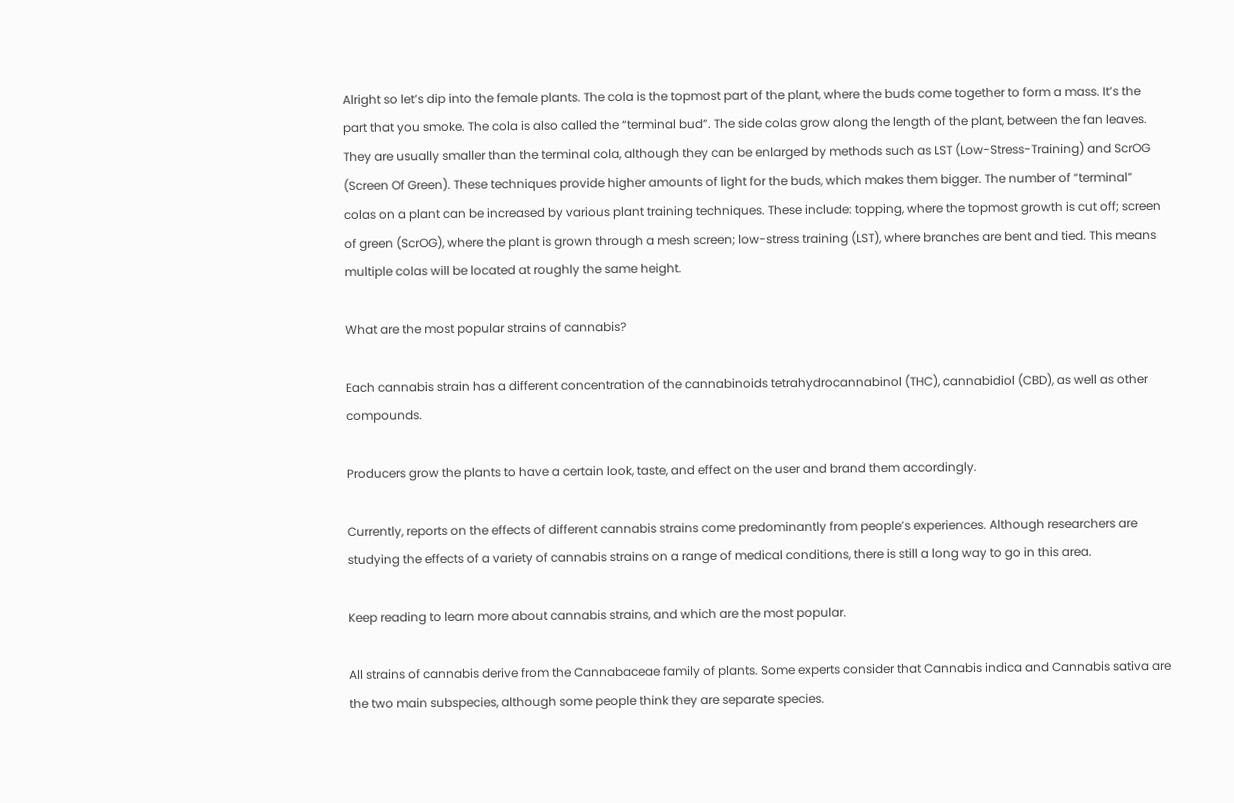Alright so let’s dip into the female plants. The cola is the topmost part of the plant, where the buds come together to form a mass. It’s the part that you smoke. The cola is also called the “terminal bud”. The side colas grow along the length of the plant, between the fan leaves. They are usually smaller than the terminal cola, although they can be enlarged by methods such as LST (Low-Stress-Training) and ScrOG (Screen Of Green). These techniques provide higher amounts of light for the buds, which makes them bigger. The number of “terminal” colas on a plant can be increased by various plant training techniques. These include: topping, where the topmost growth is cut off; screen of green (ScrOG), where the plant is grown through a mesh screen; low-stress training (LST), where branches are bent and tied. This means multiple colas will be located at roughly the same height.

What are the most popular strains of cannabis?

Each cannabis strain has a different concentration of the cannabinoids tetrahydrocannabinol (THC), cannabidiol (CBD), as well as other compounds.

Producers grow the plants to have a certain look, taste, and effect on the user and brand them accordingly.

Currently, reports on the effects of different cannabis strains come predominantly from people’s experiences. Although researchers are studying the effects of a variety of cannabis strains on a range of medical conditions, there is still a long way to go in this area.

Keep reading to learn more about cannabis strains, and which are the most popular.

All strains of cannabis derive from the Cannabaceae family of plants. Some experts consider that Cannabis indica and Cannabis sativa are the two main subspecies, although some people think they are separate species.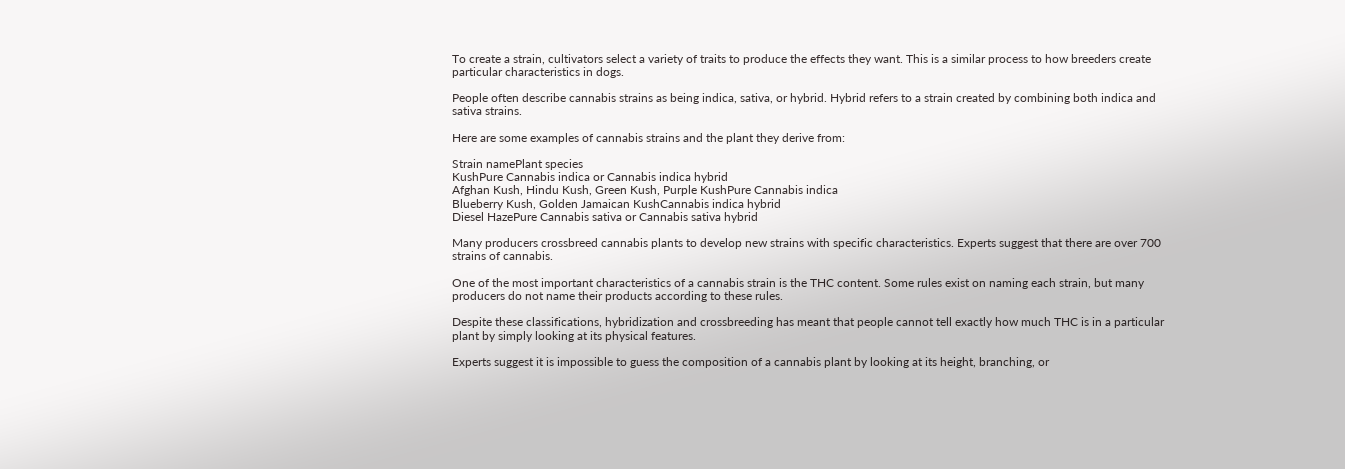To create a strain, cultivators select a variety of traits to produce the effects they want. This is a similar process to how breeders create particular characteristics in dogs.

People often describe cannabis strains as being indica, sativa, or hybrid. Hybrid refers to a strain created by combining both indica and sativa strains.

Here are some examples of cannabis strains and the plant they derive from:

Strain namePlant species
KushPure Cannabis indica or Cannabis indica hybrid
Afghan Kush, Hindu Kush, Green Kush, Purple KushPure Cannabis indica
Blueberry Kush, Golden Jamaican KushCannabis indica hybrid
Diesel HazePure Cannabis sativa or Cannabis sativa hybrid

Many producers crossbreed cannabis plants to develop new strains with specific characteristics. Experts suggest that there are over 700 strains of cannabis.

One of the most important characteristics of a cannabis strain is the THC content. Some rules exist on naming each strain, but many producers do not name their products according to these rules.

Despite these classifications, hybridization and crossbreeding has meant that people cannot tell exactly how much THC is in a particular plant by simply looking at its physical features.

Experts suggest it is impossible to guess the composition of a cannabis plant by looking at its height, branching, or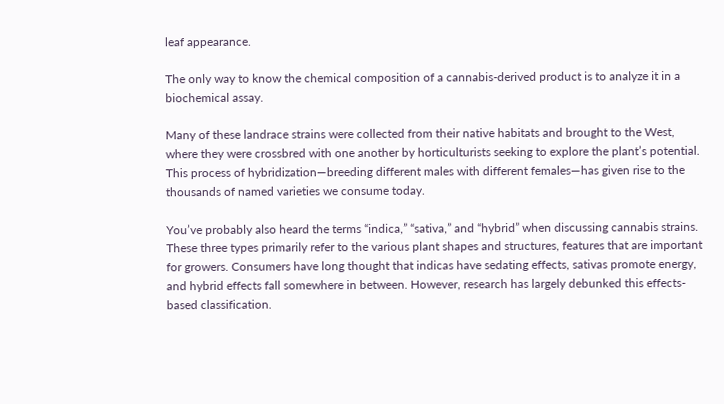leaf appearance.

The only way to know the chemical composition of a cannabis-derived product is to analyze it in a biochemical assay.

Many of these landrace strains were collected from their native habitats and brought to the West, where they were crossbred with one another by horticulturists seeking to explore the plant’s potential. This process of hybridization—breeding different males with different females—has given rise to the thousands of named varieties we consume today.

You’ve probably also heard the terms “indica,” “sativa,” and “hybrid” when discussing cannabis strains. These three types primarily refer to the various plant shapes and structures, features that are important for growers. Consumers have long thought that indicas have sedating effects, sativas promote energy, and hybrid effects fall somewhere in between. However, research has largely debunked this effects-based classification.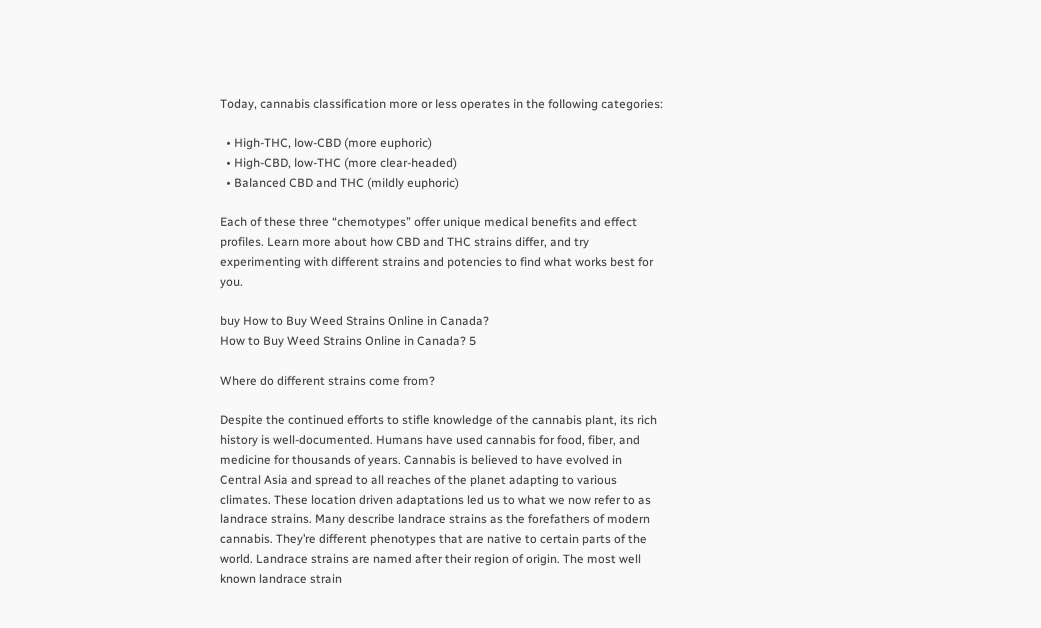Today, cannabis classification more or less operates in the following categories:

  • High-THC, low-CBD (more euphoric)
  • High-CBD, low-THC (more clear-headed)
  • Balanced CBD and THC (mildly euphoric)

Each of these three “chemotypes” offer unique medical benefits and effect profiles. Learn more about how CBD and THC strains differ, and try experimenting with different strains and potencies to find what works best for you.

buy How to Buy Weed Strains Online in Canada?
How to Buy Weed Strains Online in Canada? 5

Where do different strains come from?

Despite the continued efforts to stifle knowledge of the cannabis plant, its rich history is well-documented. Humans have used cannabis for food, fiber, and medicine for thousands of years. Cannabis is believed to have evolved in Central Asia and spread to all reaches of the planet adapting to various climates. These location driven adaptations led us to what we now refer to as landrace strains. Many describe landrace strains as the forefathers of modern cannabis. They’re different phenotypes that are native to certain parts of the world. Landrace strains are named after their region of origin. The most well known landrace strain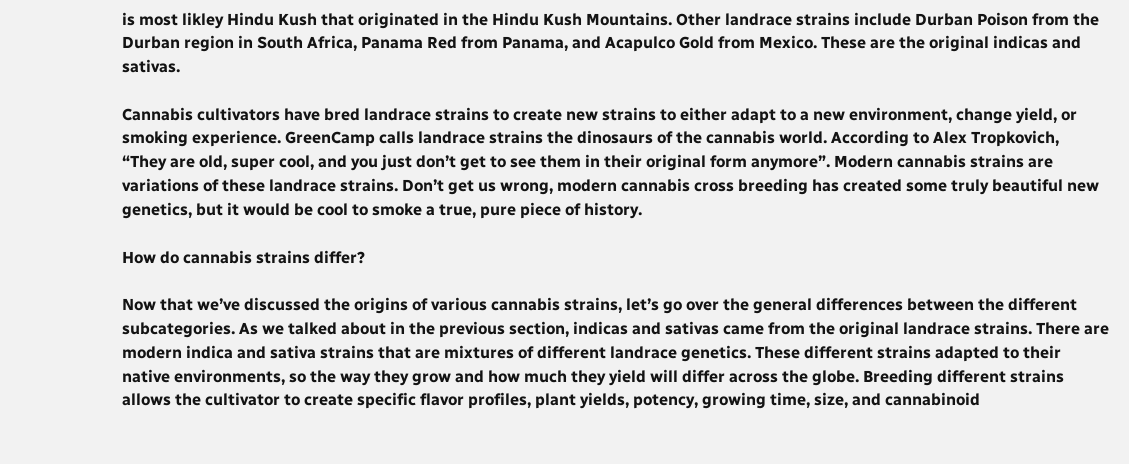is most likley Hindu Kush that originated in the Hindu Kush Mountains. Other landrace strains include Durban Poison from the Durban region in South Africa, Panama Red from Panama, and Acapulco Gold from Mexico. These are the original indicas and sativas.

Cannabis cultivators have bred landrace strains to create new strains to either adapt to a new environment, change yield, or smoking experience. GreenCamp calls landrace strains the dinosaurs of the cannabis world. According to Alex Tropkovich,  “They are old, super cool, and you just don’t get to see them in their original form anymore”. Modern cannabis strains are variations of these landrace strains. Don’t get us wrong, modern cannabis cross breeding has created some truly beautiful new genetics, but it would be cool to smoke a true, pure piece of history.

How do cannabis strains differ?

Now that we’ve discussed the origins of various cannabis strains, let’s go over the general differences between the different subcategories. As we talked about in the previous section, indicas and sativas came from the original landrace strains. There are modern indica and sativa strains that are mixtures of different landrace genetics. These different strains adapted to their native environments, so the way they grow and how much they yield will differ across the globe. Breeding different strains allows the cultivator to create specific flavor profiles, plant yields, potency, growing time, size, and cannabinoid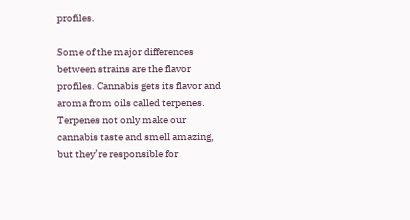profiles.

Some of the major differences between strains are the flavor profiles. Cannabis gets its flavor and aroma from oils called terpenes. Terpenes not only make our cannabis taste and smell amazing, but they’re responsible for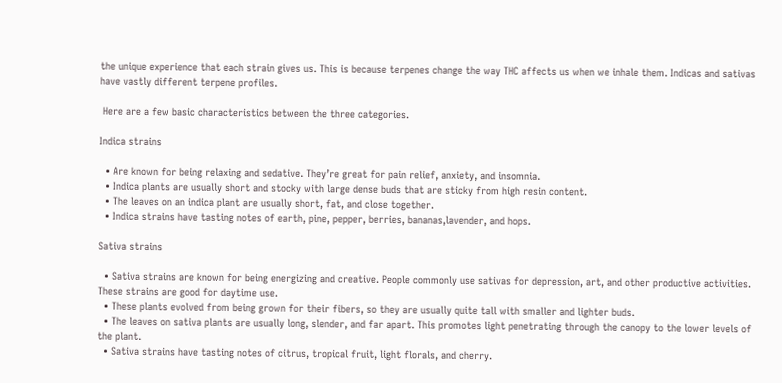the unique experience that each strain gives us. This is because terpenes change the way THC affects us when we inhale them. Indicas and sativas have vastly different terpene profiles.

 Here are a few basic characteristics between the three categories.

Indica strains

  • Are known for being relaxing and sedative. They’re great for pain relief, anxiety, and insomnia.
  • Indica plants are usually short and stocky with large dense buds that are sticky from high resin content.
  • The leaves on an indica plant are usually short, fat, and close together.
  • Indica strains have tasting notes of earth, pine, pepper, berries, bananas,lavender, and hops.

Sativa strains

  • Sativa strains are known for being energizing and creative. People commonly use sativas for depression, art, and other productive activities. These strains are good for daytime use.
  • These plants evolved from being grown for their fibers, so they are usually quite tall with smaller and lighter buds.
  • The leaves on sativa plants are usually long, slender, and far apart. This promotes light penetrating through the canopy to the lower levels of the plant.
  • Sativa strains have tasting notes of citrus, tropical fruit, light florals, and cherry.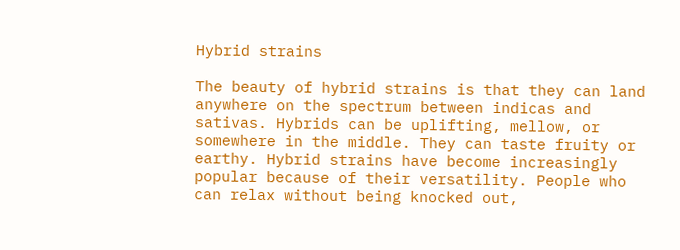Hybrid strains

The beauty of hybrid strains is that they can land anywhere on the spectrum between indicas and sativas. Hybrids can be uplifting, mellow, or somewhere in the middle. They can taste fruity or earthy. Hybrid strains have become increasingly popular because of their versatility. People who can relax without being knocked out,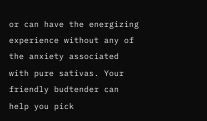or can have the energizing experience without any of the anxiety associated with pure sativas. Your friendly budtender can help you pick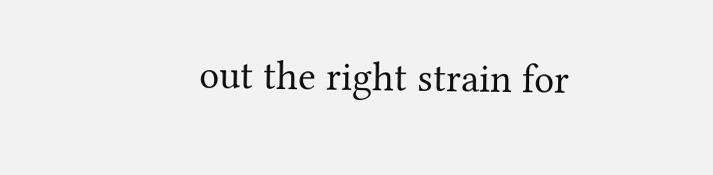out the right strain for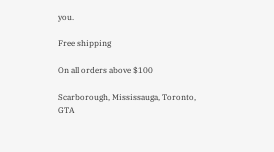you.

Free shipping

On all orders above $100

Scarborough, Mississauga, Toronto, GTA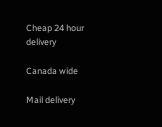Cheap 24 hour delivery

Canada wide

Mail delivery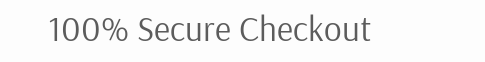100% Secure Checkout